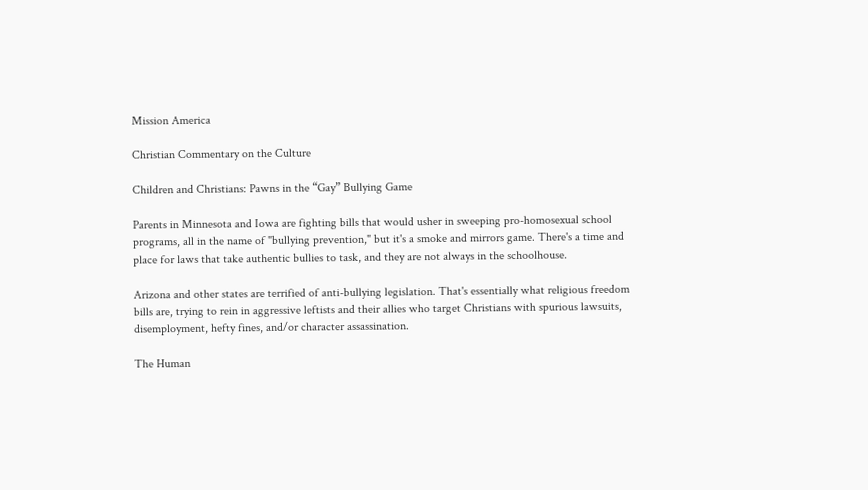Mission America

Christian Commentary on the Culture

Children and Christians: Pawns in the “Gay” Bullying Game

Parents in Minnesota and Iowa are fighting bills that would usher in sweeping pro-homosexual school programs, all in the name of "bullying prevention," but it's a smoke and mirrors game. There's a time and place for laws that take authentic bullies to task, and they are not always in the schoolhouse.

Arizona and other states are terrified of anti-bullying legislation. That's essentially what religious freedom bills are, trying to rein in aggressive leftists and their allies who target Christians with spurious lawsuits, disemployment, hefty fines, and/or character assassination.

The Human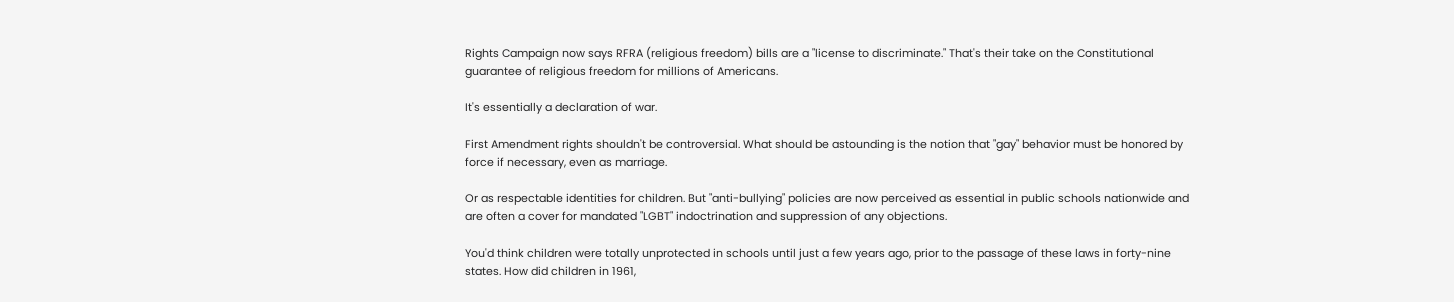Rights Campaign now says RFRA (religious freedom) bills are a "license to discriminate." That's their take on the Constitutional guarantee of religious freedom for millions of Americans.

It's essentially a declaration of war.

First Amendment rights shouldn't be controversial. What should be astounding is the notion that "gay" behavior must be honored by force if necessary, even as marriage.

Or as respectable identities for children. But "anti-bullying" policies are now perceived as essential in public schools nationwide and are often a cover for mandated "LGBT" indoctrination and suppression of any objections.

You'd think children were totally unprotected in schools until just a few years ago, prior to the passage of these laws in forty-nine states. How did children in 1961,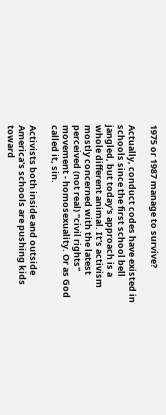1975 or 1987 manage to survive?

Actually, conduct codes have existed in schools since the first school bell jangled, but today's approach is a whole different animal. It's activism mostly concerned with the latest perceived (not real) "civil rights" movement - homosexuality. Or as God called it, sin.

Activists both inside and outside America's schools are pushing kids toward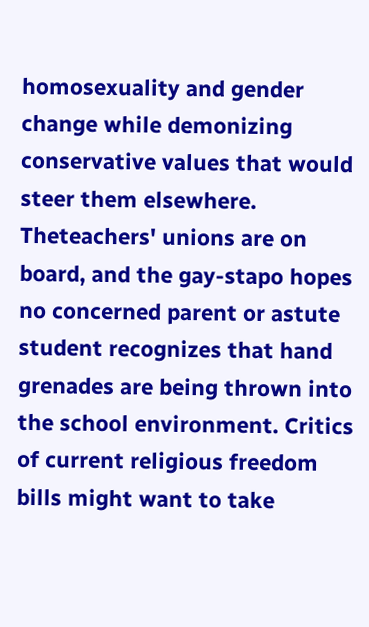homosexuality and gender change while demonizing conservative values that would steer them elsewhere. Theteachers' unions are on board, and the gay-stapo hopes no concerned parent or astute student recognizes that hand grenades are being thrown into the school environment. Critics of current religious freedom bills might want to take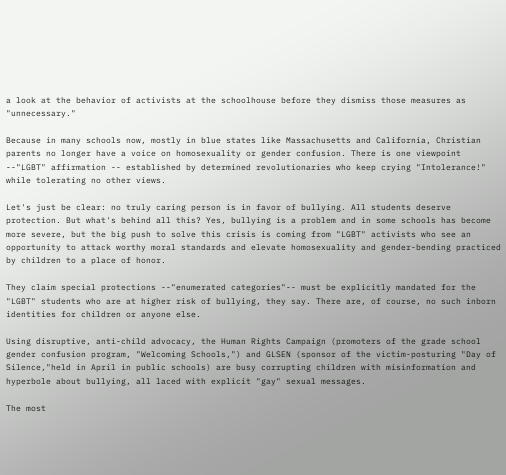a look at the behavior of activists at the schoolhouse before they dismiss those measures as "unnecessary."

Because in many schools now, mostly in blue states like Massachusetts and California, Christian parents no longer have a voice on homosexuality or gender confusion. There is one viewpoint --"LGBT" affirmation -- established by determined revolutionaries who keep crying "Intolerance!" while tolerating no other views.

Let's just be clear: no truly caring person is in favor of bullying. All students deserve protection. But what's behind all this? Yes, bullying is a problem and in some schools has become more severe, but the big push to solve this crisis is coming from "LGBT" activists who see an opportunity to attack worthy moral standards and elevate homosexuality and gender-bending practiced by children to a place of honor.

They claim special protections --"enumerated categories"-- must be explicitly mandated for the "LGBT" students who are at higher risk of bullying, they say. There are, of course, no such inborn identities for children or anyone else.

Using disruptive, anti-child advocacy, the Human Rights Campaign (promoters of the grade school gender confusion program, "Welcoming Schools,") and GLSEN (sponsor of the victim-posturing "Day of Silence,"held in April in public schools) are busy corrupting children with misinformation and hyperbole about bullying, all laced with explicit "gay" sexual messages.

The most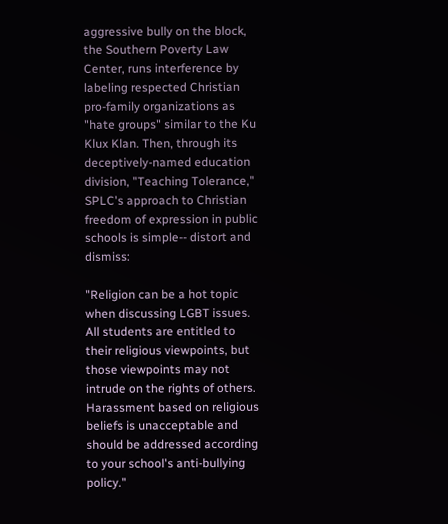aggressive bully on the block, the Southern Poverty Law Center, runs interference by labeling respected Christian pro-family organizations as "hate groups" similar to the Ku Klux Klan. Then, through its deceptively-named education division, "Teaching Tolerance," SPLC's approach to Christian freedom of expression in public schools is simple-- distort and dismiss:

"Religion can be a hot topic when discussing LGBT issues. All students are entitled to their religious viewpoints, but those viewpoints may not intrude on the rights of others. Harassment based on religious beliefs is unacceptable and should be addressed according to your school's anti-bullying policy."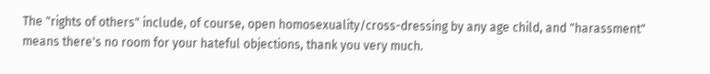The "rights of others" include, of course, open homosexuality/cross-dressing by any age child, and "harassment" means there's no room for your hateful objections, thank you very much.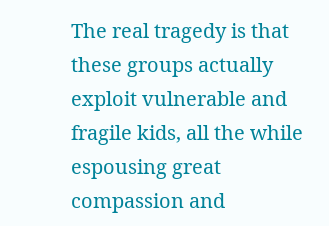The real tragedy is that these groups actually exploit vulnerable and fragile kids, all the while espousing great compassion and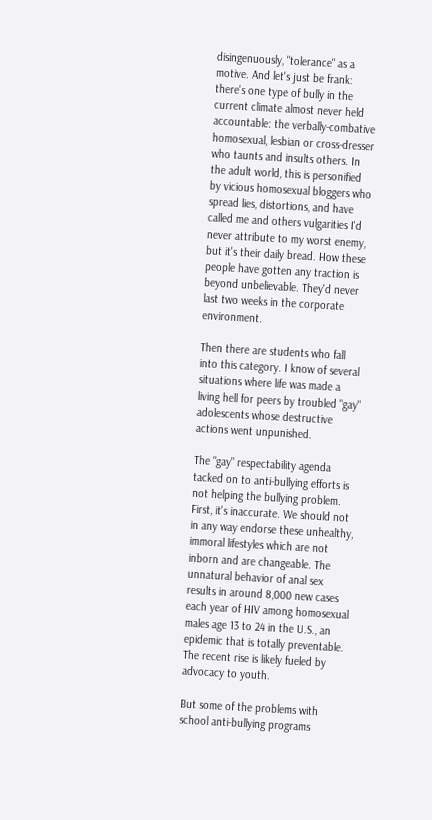disingenuously, "tolerance" as a motive. And let's just be frank: there's one type of bully in the current climate almost never held accountable: the verbally-combative homosexual, lesbian or cross-dresser who taunts and insults others. In the adult world, this is personified by vicious homosexual bloggers who spread lies, distortions, and have called me and others vulgarities I'd never attribute to my worst enemy, but it's their daily bread. How these people have gotten any traction is beyond unbelievable. They'd never last two weeks in the corporate environment.

Then there are students who fall into this category. I know of several situations where life was made a living hell for peers by troubled "gay" adolescents whose destructive actions went unpunished.

The "gay" respectability agenda tacked on to anti-bullying efforts is not helping the bullying problem. First, it's inaccurate. We should not in any way endorse these unhealthy, immoral lifestyles which are not inborn and are changeable. The unnatural behavior of anal sex results in around 8,000 new cases each year of HIV among homosexual males age 13 to 24 in the U.S., an epidemic that is totally preventable. The recent rise is likely fueled by advocacy to youth.

But some of the problems with school anti-bullying programs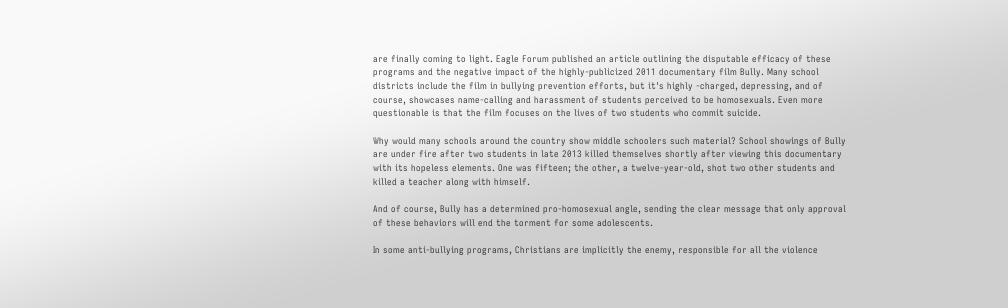are finally coming to light. Eagle Forum published an article outlining the disputable efficacy of these programs and the negative impact of the highly-publicized 2011 documentary film Bully. Many school districts include the film in bullying prevention efforts, but it's highly -charged, depressing, and of course, showcases name-calling and harassment of students perceived to be homosexuals. Even more questionable is that the film focuses on the lives of two students who commit suicide.

Why would many schools around the country show middle schoolers such material? School showings of Bully are under fire after two students in late 2013 killed themselves shortly after viewing this documentary with its hopeless elements. One was fifteen; the other, a twelve-year-old, shot two other students and killed a teacher along with himself.

And of course, Bully has a determined pro-homosexual angle, sending the clear message that only approval of these behaviors will end the torment for some adolescents.

In some anti-bullying programs, Christians are implicitly the enemy, responsible for all the violence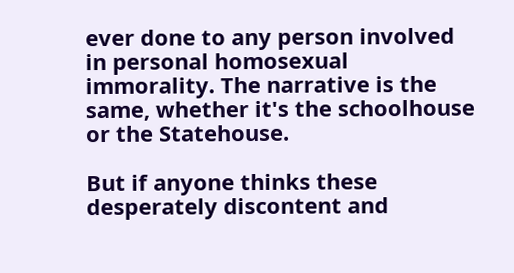ever done to any person involved in personal homosexual immorality. The narrative is the same, whether it's the schoolhouse or the Statehouse.

But if anyone thinks these desperately discontent and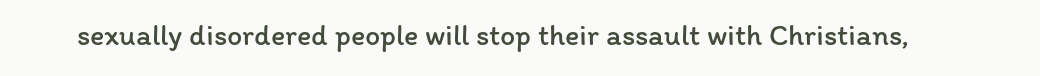sexually disordered people will stop their assault with Christians,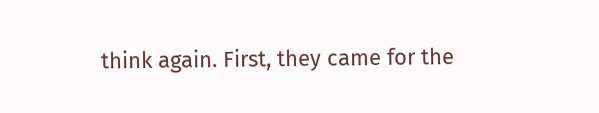think again. First, they came for the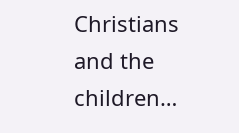Christians and the children…